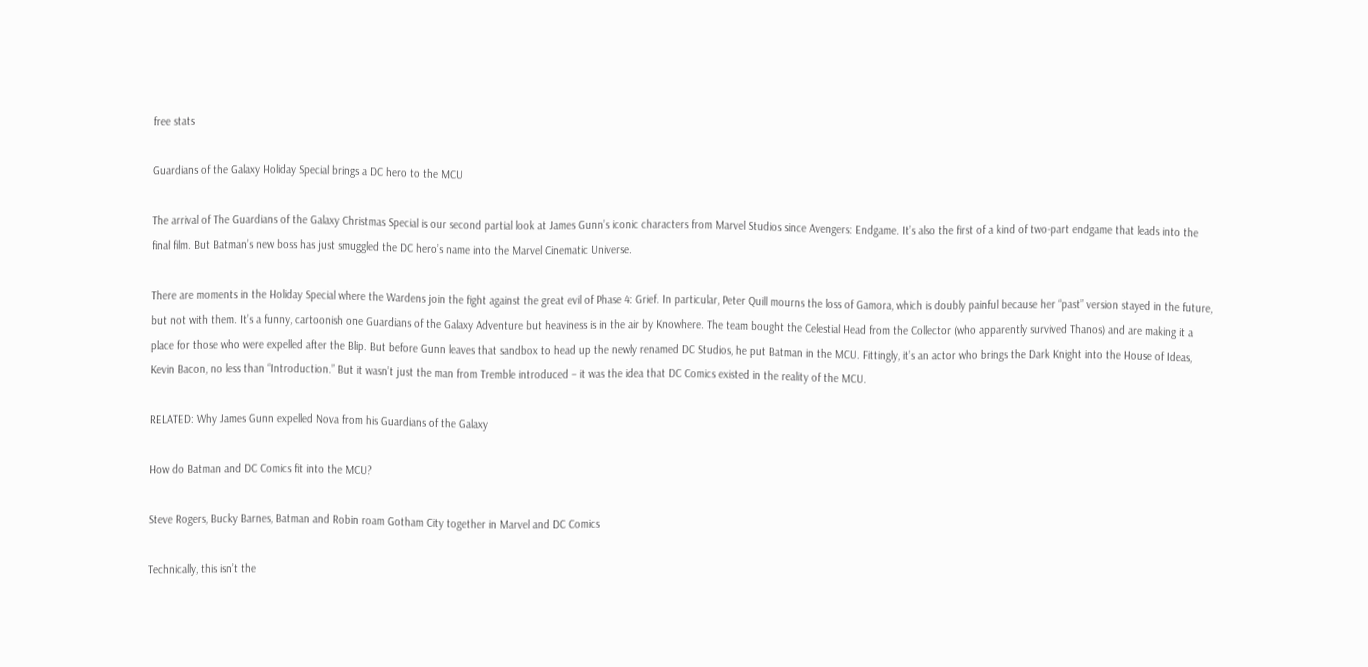free stats

Guardians of the Galaxy Holiday Special brings a DC hero to the MCU

The arrival of The Guardians of the Galaxy Christmas Special is our second partial look at James Gunn’s iconic characters from Marvel Studios since Avengers: Endgame. It’s also the first of a kind of two-part endgame that leads into the final film. But Batman’s new boss has just smuggled the DC hero’s name into the Marvel Cinematic Universe.

There are moments in the Holiday Special where the Wardens join the fight against the great evil of Phase 4: Grief. In particular, Peter Quill mourns the loss of Gamora, which is doubly painful because her “past” version stayed in the future, but not with them. It’s a funny, cartoonish one Guardians of the Galaxy Adventure but heaviness is in the air by Knowhere. The team bought the Celestial Head from the Collector (who apparently survived Thanos) and are making it a place for those who were expelled after the Blip. But before Gunn leaves that sandbox to head up the newly renamed DC Studios, he put Batman in the MCU. Fittingly, it’s an actor who brings the Dark Knight into the House of Ideas, Kevin Bacon, no less than “Introduction.” But it wasn’t just the man from Tremble introduced – it was the idea that DC Comics existed in the reality of the MCU.

RELATED: Why James Gunn expelled Nova from his Guardians of the Galaxy

How do Batman and DC Comics fit into the MCU?

Steve Rogers, Bucky Barnes, Batman and Robin roam Gotham City together in Marvel and DC Comics

Technically, this isn’t the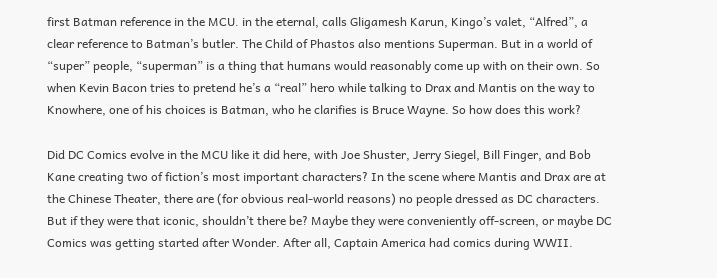first Batman reference in the MCU. in the eternal, calls Gligamesh Karun, Kingo’s valet, “Alfred”, a clear reference to Batman’s butler. The Child of Phastos also mentions Superman. But in a world of “super” people, “superman” is a thing that humans would reasonably come up with on their own. So when Kevin Bacon tries to pretend he’s a “real” hero while talking to Drax and Mantis on the way to Knowhere, one of his choices is Batman, who he clarifies is Bruce Wayne. So how does this work?

Did DC Comics evolve in the MCU like it did here, with Joe Shuster, Jerry Siegel, Bill Finger, and Bob Kane creating two of fiction’s most important characters? In the scene where Mantis and Drax are at the Chinese Theater, there are (for obvious real-world reasons) no people dressed as DC characters. But if they were that iconic, shouldn’t there be? Maybe they were conveniently off-screen, or maybe DC Comics was getting started after Wonder. After all, Captain America had comics during WWII.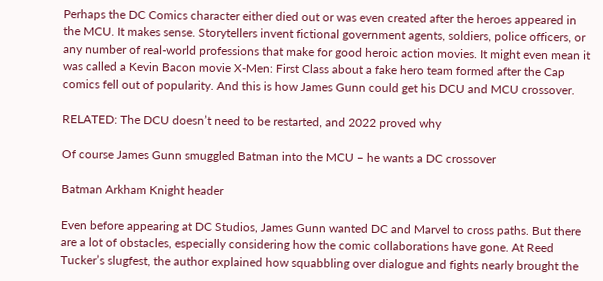Perhaps the DC Comics character either died out or was even created after the heroes appeared in the MCU. It makes sense. Storytellers invent fictional government agents, soldiers, police officers, or any number of real-world professions that make for good heroic action movies. It might even mean it was called a Kevin Bacon movie X-Men: First Class about a fake hero team formed after the Cap comics fell out of popularity. And this is how James Gunn could get his DCU and MCU crossover.

RELATED: The DCU doesn’t need to be restarted, and 2022 proved why

Of course James Gunn smuggled Batman into the MCU – he wants a DC crossover

Batman Arkham Knight header

Even before appearing at DC Studios, James Gunn wanted DC and Marvel to cross paths. But there are a lot of obstacles, especially considering how the comic collaborations have gone. At Reed Tucker’s slugfest, the author explained how squabbling over dialogue and fights nearly brought the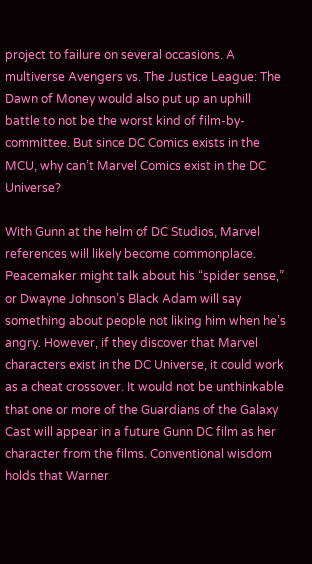project to failure on several occasions. A multiverse Avengers vs. The Justice League: The Dawn of Money would also put up an uphill battle to not be the worst kind of film-by-committee. But since DC Comics exists in the MCU, why can’t Marvel Comics exist in the DC Universe?

With Gunn at the helm of DC Studios, Marvel references will likely become commonplace. Peacemaker might talk about his “spider sense,” or Dwayne Johnson’s Black Adam will say something about people not liking him when he’s angry. However, if they discover that Marvel characters exist in the DC Universe, it could work as a cheat crossover. It would not be unthinkable that one or more of the Guardians of the Galaxy Cast will appear in a future Gunn DC film as her character from the films. Conventional wisdom holds that Warner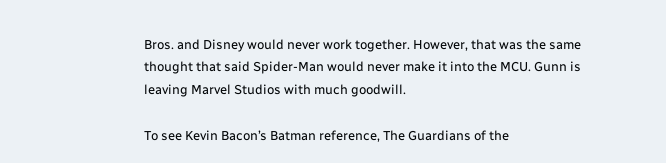Bros. and Disney would never work together. However, that was the same thought that said Spider-Man would never make it into the MCU. Gunn is leaving Marvel Studios with much goodwill.

To see Kevin Bacon’s Batman reference, The Guardians of the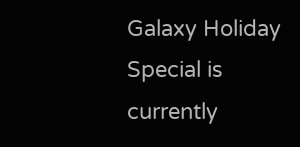Galaxy Holiday Special is currently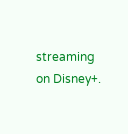streaming on Disney+.